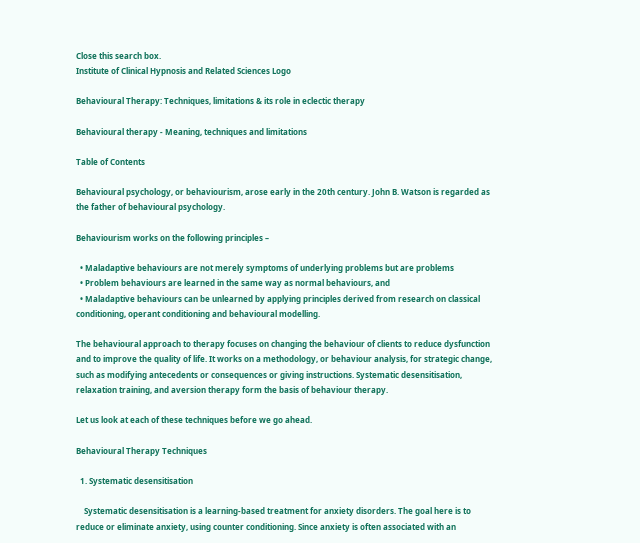Close this search box.
Institute of Clinical Hypnosis and Related Sciences Logo

Behavioural Therapy: Techniques, limitations & its role in eclectic therapy

Behavioural therapy - Meaning, techniques and limitations

Table of Contents

Behavioural psychology, or behaviourism, arose early in the 20th century. John B. Watson is regarded as the father of behavioural psychology.

Behaviourism works on the following principles –

  • Maladaptive behaviours are not merely symptoms of underlying problems but are problems
  • Problem behaviours are learned in the same way as normal behaviours, and
  • Maladaptive behaviours can be unlearned by applying principles derived from research on classical conditioning, operant conditioning and behavioural modelling.

The behavioural approach to therapy focuses on changing the behaviour of clients to reduce dysfunction and to improve the quality of life. It works on a methodology, or behaviour analysis, for strategic change, such as modifying antecedents or consequences or giving instructions. Systematic desensitisation, relaxation training, and aversion therapy form the basis of behaviour therapy.

Let us look at each of these techniques before we go ahead.

Behavioural Therapy Techniques

  1. Systematic desensitisation

    Systematic desensitisation is a learning-based treatment for anxiety disorders. The goal here is to reduce or eliminate anxiety, using counter conditioning. Since anxiety is often associated with an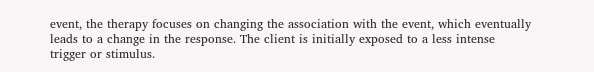event, the therapy focuses on changing the association with the event, which eventually leads to a change in the response. The client is initially exposed to a less intense trigger or stimulus.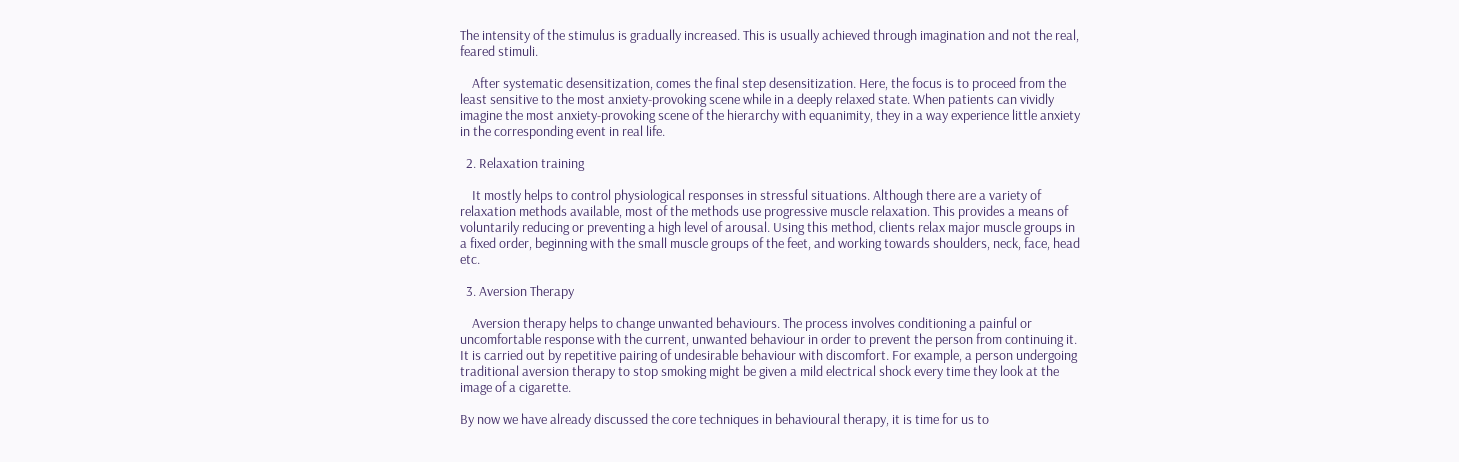The intensity of the stimulus is gradually increased. This is usually achieved through imagination and not the real, feared stimuli.

    After systematic desensitization, comes the final step desensitization. Here, the focus is to proceed from the least sensitive to the most anxiety-provoking scene while in a deeply relaxed state. When patients can vividly imagine the most anxiety-provoking scene of the hierarchy with equanimity, they in a way experience little anxiety in the corresponding event in real life.

  2. Relaxation training

    It mostly helps to control physiological responses in stressful situations. Although there are a variety of relaxation methods available, most of the methods use progressive muscle relaxation. This provides a means of voluntarily reducing or preventing a high level of arousal. Using this method, clients relax major muscle groups in a fixed order, beginning with the small muscle groups of the feet, and working towards shoulders, neck, face, head etc.

  3. Aversion Therapy

    Aversion therapy helps to change unwanted behaviours. The process involves conditioning a painful or uncomfortable response with the current, unwanted behaviour in order to prevent the person from continuing it. It is carried out by repetitive pairing of undesirable behaviour with discomfort. For example, a person undergoing traditional aversion therapy to stop smoking might be given a mild electrical shock every time they look at the image of a cigarette.

By now we have already discussed the core techniques in behavioural therapy, it is time for us to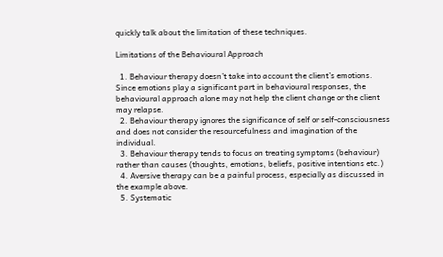quickly talk about the limitation of these techniques.

Limitations of the Behavioural Approach

  1. Behaviour therapy doesn’t take into account the client’s emotions. Since emotions play a significant part in behavioural responses, the behavioural approach alone may not help the client change or the client may relapse.
  2. Behaviour therapy ignores the significance of self or self-consciousness and does not consider the resourcefulness and imagination of the individual.
  3. Behaviour therapy tends to focus on treating symptoms (behaviour) rather than causes (thoughts, emotions, beliefs, positive intentions etc.)
  4. Aversive therapy can be a painful process, especially as discussed in the example above.
  5. Systematic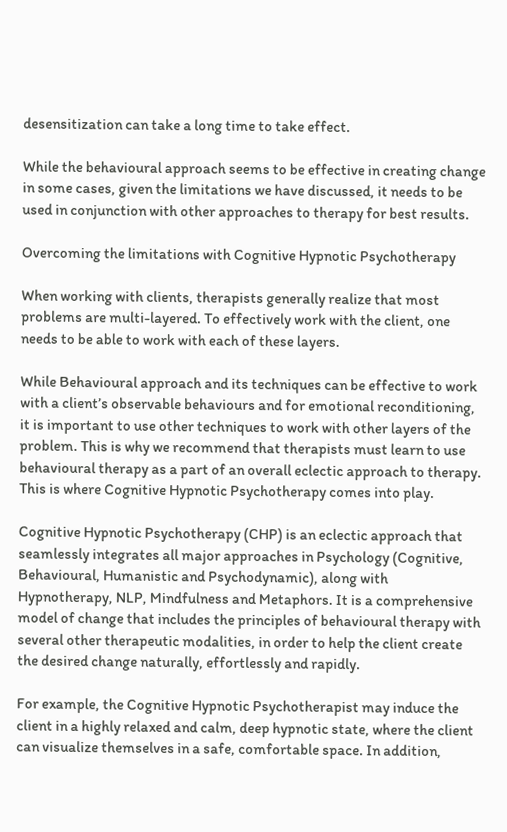desensitization can take a long time to take effect.

While the behavioural approach seems to be effective in creating change in some cases, given the limitations we have discussed, it needs to be used in conjunction with other approaches to therapy for best results.

Overcoming the limitations with Cognitive Hypnotic Psychotherapy

When working with clients, therapists generally realize that most problems are multi-layered. To effectively work with the client, one needs to be able to work with each of these layers.

While Behavioural approach and its techniques can be effective to work with a client’s observable behaviours and for emotional reconditioning, it is important to use other techniques to work with other layers of the problem. This is why we recommend that therapists must learn to use behavioural therapy as a part of an overall eclectic approach to therapy. This is where Cognitive Hypnotic Psychotherapy comes into play.

Cognitive Hypnotic Psychotherapy (CHP) is an eclectic approach that seamlessly integrates all major approaches in Psychology (Cognitive, Behavioural, Humanistic and Psychodynamic), along with Hypnotherapy, NLP, Mindfulness and Metaphors. It is a comprehensive model of change that includes the principles of behavioural therapy with several other therapeutic modalities, in order to help the client create the desired change naturally, effortlessly and rapidly.

For example, the Cognitive Hypnotic Psychotherapist may induce the client in a highly relaxed and calm, deep hypnotic state, where the client can visualize themselves in a safe, comfortable space. In addition,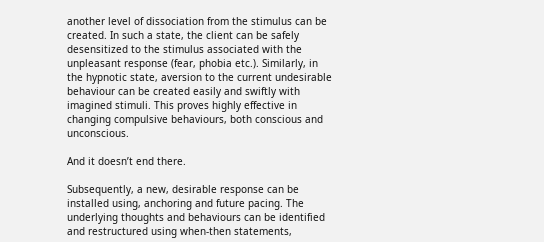another level of dissociation from the stimulus can be created. In such a state, the client can be safely desensitized to the stimulus associated with the unpleasant response (fear, phobia etc.). Similarly, in the hypnotic state, aversion to the current undesirable behaviour can be created easily and swiftly with imagined stimuli. This proves highly effective in changing compulsive behaviours, both conscious and unconscious.

And it doesn’t end there.

Subsequently, a new, desirable response can be installed using, anchoring and future pacing. The underlying thoughts and behaviours can be identified and restructured using when-then statements,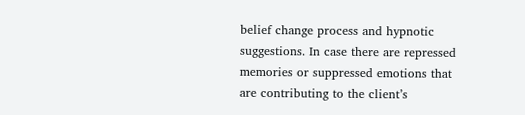belief change process and hypnotic suggestions. In case there are repressed memories or suppressed emotions that are contributing to the client’s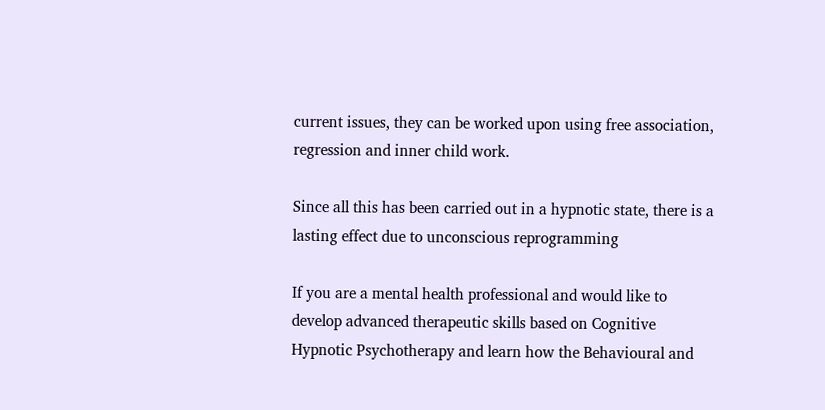current issues, they can be worked upon using free association, regression and inner child work.

Since all this has been carried out in a hypnotic state, there is a lasting effect due to unconscious reprogramming

If you are a mental health professional and would like to develop advanced therapeutic skills based on Cognitive Hypnotic Psychotherapy and learn how the Behavioural and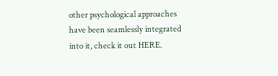other psychological approaches have been seamlessly integrated into it, check it out HERE.